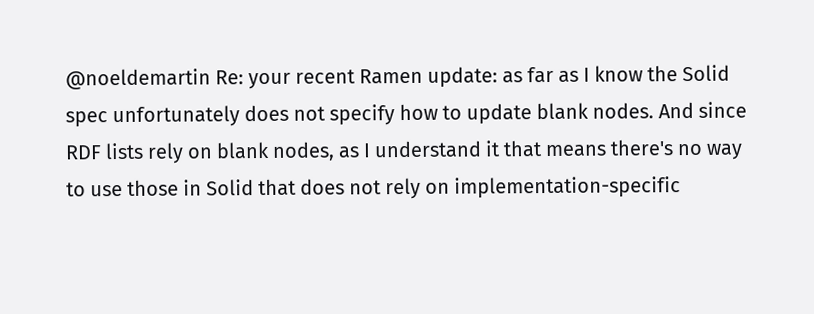@noeldemartin Re: your recent Ramen update: as far as I know the Solid spec unfortunately does not specify how to update blank nodes. And since RDF lists rely on blank nodes, as I understand it that means there's no way to use those in Solid that does not rely on implementation-specific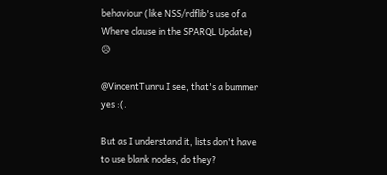behaviour (like NSS/rdflib's use of a Where clause in the SPARQL Update) 😥

@VincentTunru I see, that's a bummer yes :(.

But as I understand it, lists don't have to use blank nodes, do they?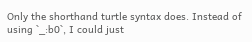Only the shorthand turtle syntax does. Instead of using `_:b0`, I could just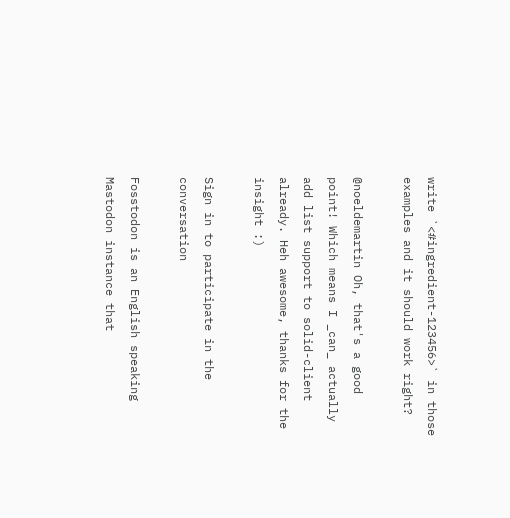write `<#ingredient-123456>` in those examples and it should work right?

@noeldemartin Oh, that's a good point! Which means I _can_ actually add list support to solid-client already. Heh awesome, thanks for the insight :)

Sign in to participate in the conversation

Fosstodon is an English speaking Mastodon instance that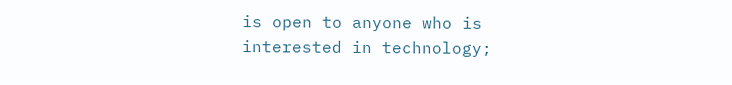is open to anyone who is interested in technology;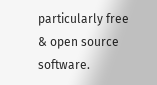particularly free & open source software.